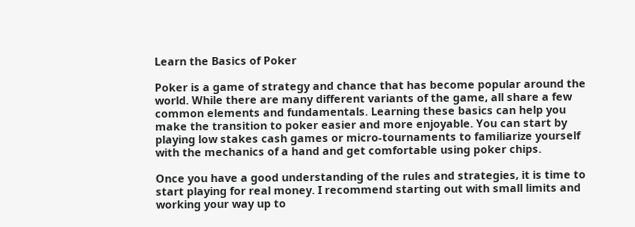Learn the Basics of Poker

Poker is a game of strategy and chance that has become popular around the world. While there are many different variants of the game, all share a few common elements and fundamentals. Learning these basics can help you make the transition to poker easier and more enjoyable. You can start by playing low stakes cash games or micro-tournaments to familiarize yourself with the mechanics of a hand and get comfortable using poker chips.

Once you have a good understanding of the rules and strategies, it is time to start playing for real money. I recommend starting out with small limits and working your way up to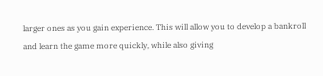larger ones as you gain experience. This will allow you to develop a bankroll and learn the game more quickly, while also giving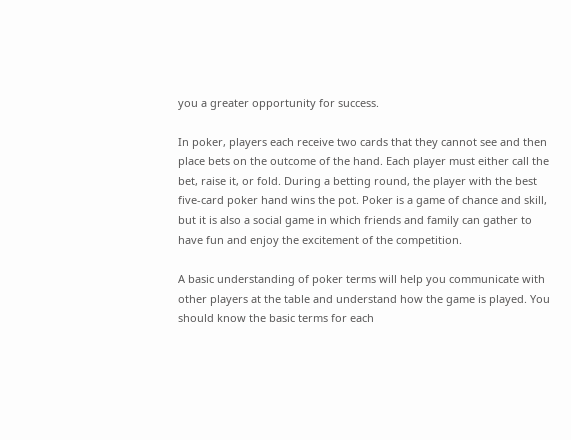you a greater opportunity for success.

In poker, players each receive two cards that they cannot see and then place bets on the outcome of the hand. Each player must either call the bet, raise it, or fold. During a betting round, the player with the best five-card poker hand wins the pot. Poker is a game of chance and skill, but it is also a social game in which friends and family can gather to have fun and enjoy the excitement of the competition.

A basic understanding of poker terms will help you communicate with other players at the table and understand how the game is played. You should know the basic terms for each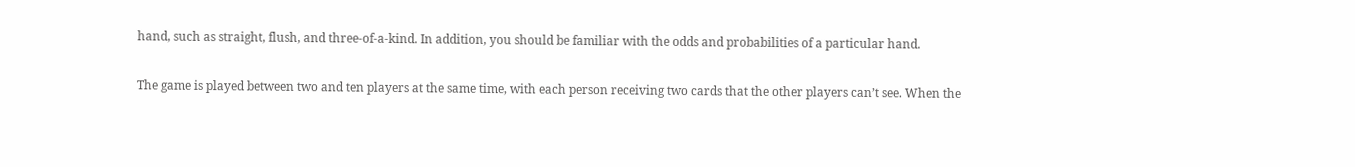hand, such as straight, flush, and three-of-a-kind. In addition, you should be familiar with the odds and probabilities of a particular hand.

The game is played between two and ten players at the same time, with each person receiving two cards that the other players can’t see. When the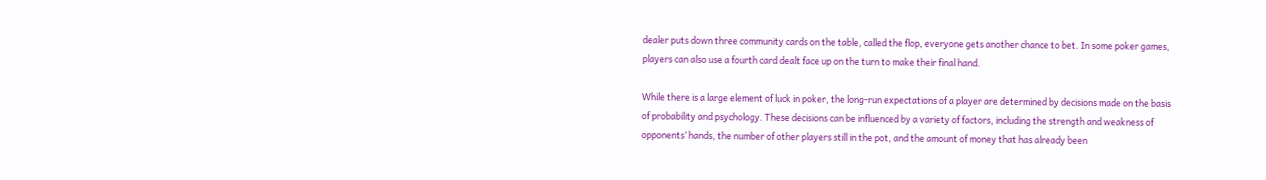dealer puts down three community cards on the table, called the flop, everyone gets another chance to bet. In some poker games, players can also use a fourth card dealt face up on the turn to make their final hand.

While there is a large element of luck in poker, the long-run expectations of a player are determined by decisions made on the basis of probability and psychology. These decisions can be influenced by a variety of factors, including the strength and weakness of opponents’ hands, the number of other players still in the pot, and the amount of money that has already been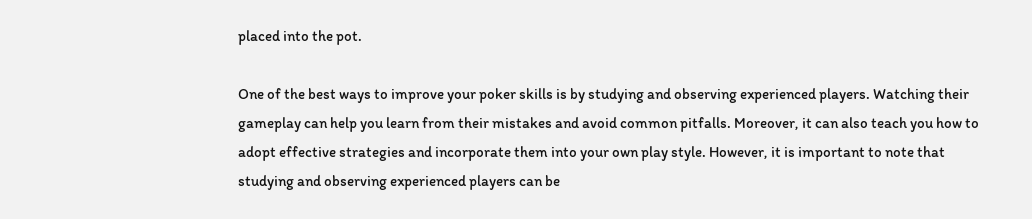placed into the pot.

One of the best ways to improve your poker skills is by studying and observing experienced players. Watching their gameplay can help you learn from their mistakes and avoid common pitfalls. Moreover, it can also teach you how to adopt effective strategies and incorporate them into your own play style. However, it is important to note that studying and observing experienced players can be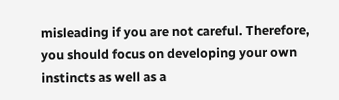misleading if you are not careful. Therefore, you should focus on developing your own instincts as well as a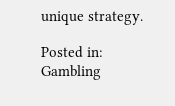unique strategy.

Posted in: Gambling